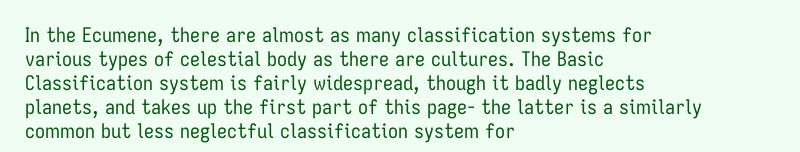In the Ecumene, there are almost as many classification systems for various types of celestial body as there are cultures. The Basic Classification system is fairly widespread, though it badly neglects planets, and takes up the first part of this page- the latter is a similarly common but less neglectful classification system for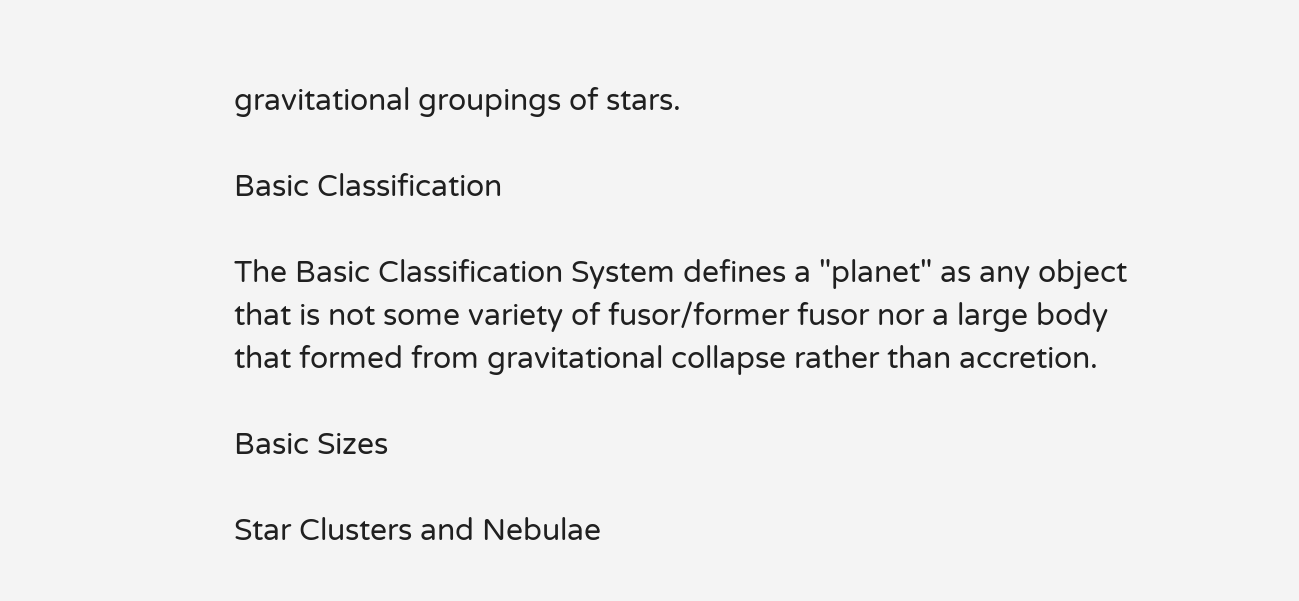gravitational groupings of stars.

Basic Classification

The Basic Classification System defines a "planet" as any object that is not some variety of fusor/former fusor nor a large body that formed from gravitational collapse rather than accretion.

Basic Sizes

Star Clusters and Nebulae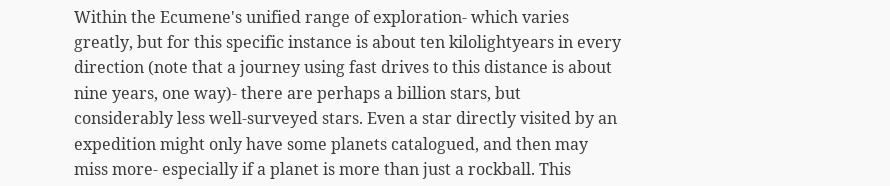Within the Ecumene's unified range of exploration- which varies greatly, but for this specific instance is about ten kilolightyears in every direction (note that a journey using fast drives to this distance is about nine years, one way)- there are perhaps a billion stars, but considerably less well-surveyed stars. Even a star directly visited by an expedition might only have some planets catalogued, and then may miss more- especially if a planet is more than just a rockball. This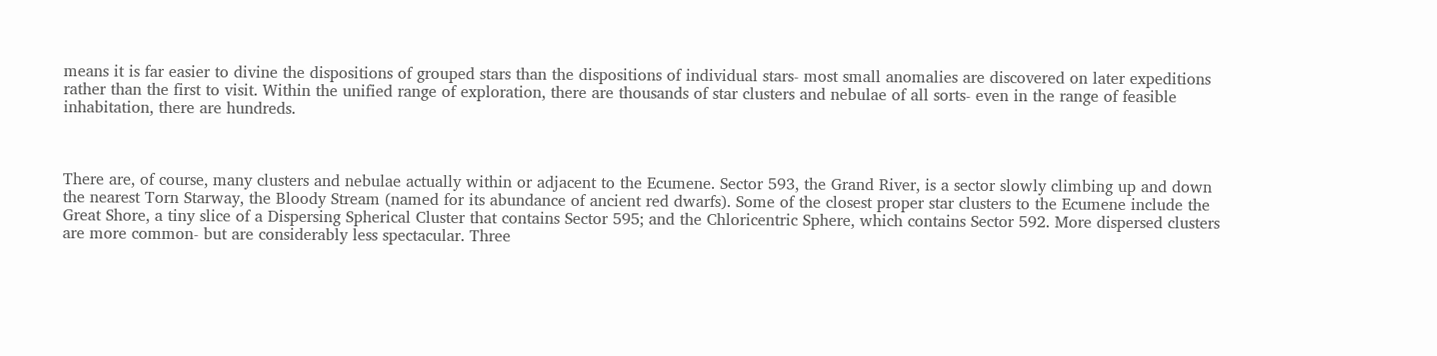means it is far easier to divine the dispositions of grouped stars than the dispositions of individual stars- most small anomalies are discovered on later expeditions rather than the first to visit. Within the unified range of exploration, there are thousands of star clusters and nebulae of all sorts- even in the range of feasible inhabitation, there are hundreds.



There are, of course, many clusters and nebulae actually within or adjacent to the Ecumene. Sector 593, the Grand River, is a sector slowly climbing up and down the nearest Torn Starway, the Bloody Stream (named for its abundance of ancient red dwarfs). Some of the closest proper star clusters to the Ecumene include the Great Shore, a tiny slice of a Dispersing Spherical Cluster that contains Sector 595; and the Chloricentric Sphere, which contains Sector 592. More dispersed clusters are more common- but are considerably less spectacular. Three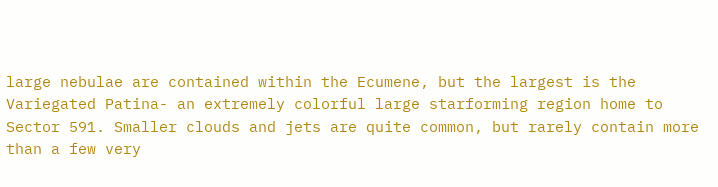large nebulae are contained within the Ecumene, but the largest is the Variegated Patina- an extremely colorful large starforming region home to Sector 591. Smaller clouds and jets are quite common, but rarely contain more than a few very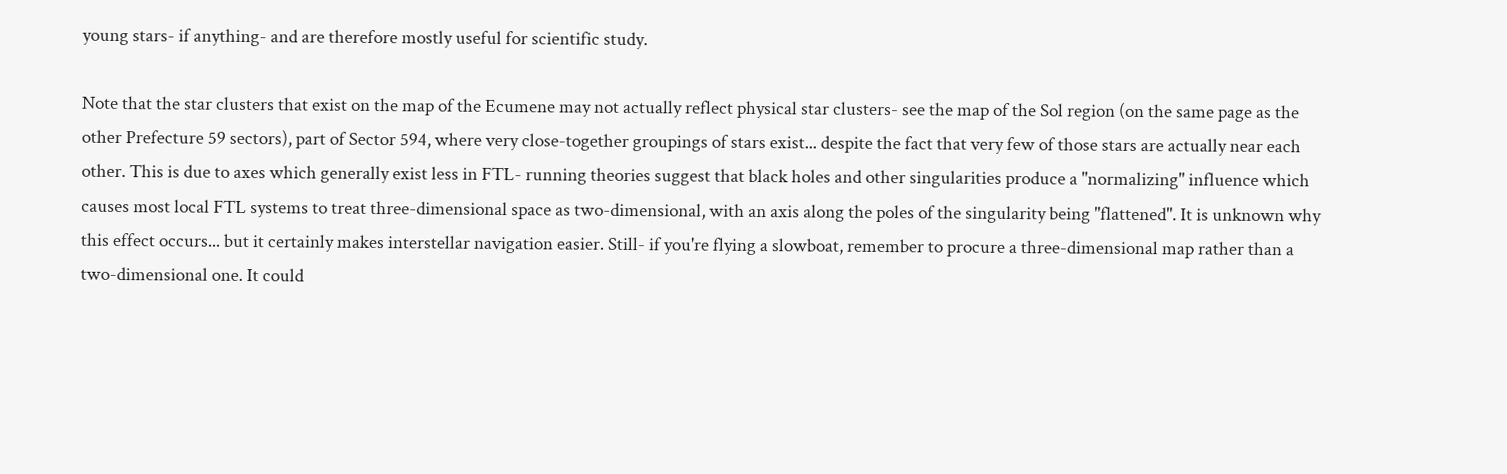young stars- if anything- and are therefore mostly useful for scientific study.

Note that the star clusters that exist on the map of the Ecumene may not actually reflect physical star clusters- see the map of the Sol region (on the same page as the other Prefecture 59 sectors), part of Sector 594, where very close-together groupings of stars exist... despite the fact that very few of those stars are actually near each other. This is due to axes which generally exist less in FTL- running theories suggest that black holes and other singularities produce a "normalizing" influence which causes most local FTL systems to treat three-dimensional space as two-dimensional, with an axis along the poles of the singularity being "flattened". It is unknown why this effect occurs... but it certainly makes interstellar navigation easier. Still- if you're flying a slowboat, remember to procure a three-dimensional map rather than a two-dimensional one. It could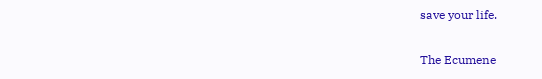save your life.

The Ecumene